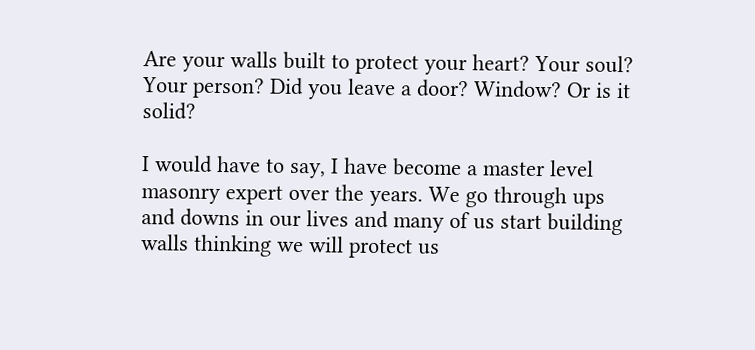Are your walls built to protect your heart? Your soul? Your person? Did you leave a door? Window? Or is it solid?

I would have to say, I have become a master level masonry expert over the years. We go through ups and downs in our lives and many of us start building walls thinking we will protect us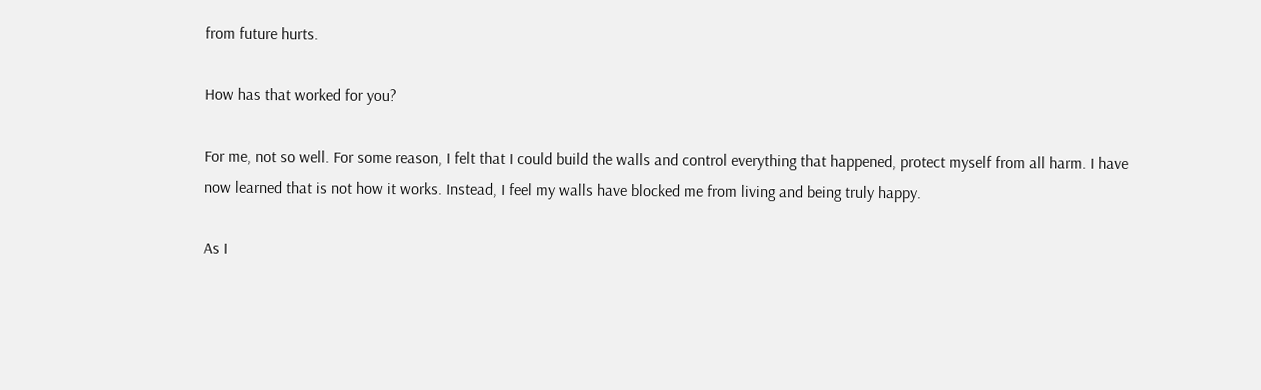from future hurts.

How has that worked for you?

For me, not so well. For some reason, I felt that I could build the walls and control everything that happened, protect myself from all harm. I have now learned that is not how it works. Instead, I feel my walls have blocked me from living and being truly happy.

As I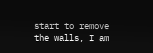start to remove the walls, I am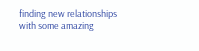finding new relationships with some amazing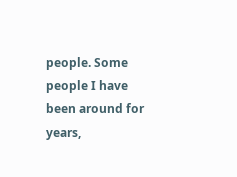people. Some people I have been around for years,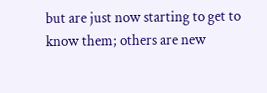but are just now starting to get to know them; others are new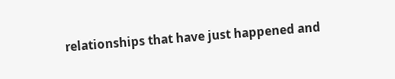relationships that have just happened and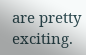are pretty exciting.